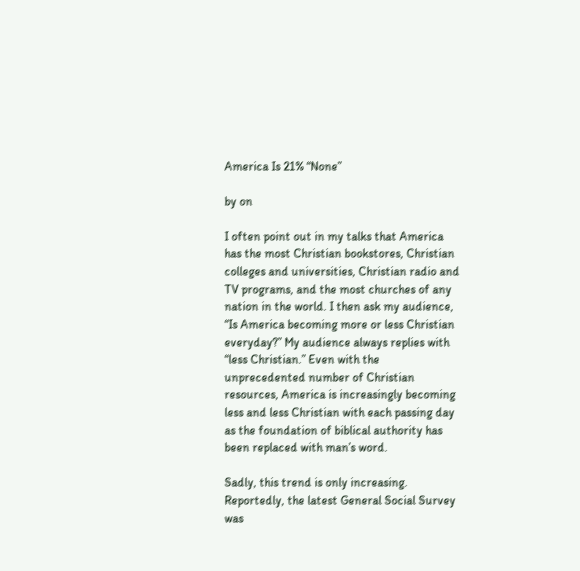America Is 21% “None”

by on

I often point out in my talks that America has the most Christian bookstores, Christian colleges and universities, Christian radio and TV programs, and the most churches of any nation in the world. I then ask my audience, “Is America becoming more or less Christian everyday?” My audience always replies with “less Christian.” Even with the unprecedented number of Christian resources, America is increasingly becoming less and less Christian with each passing day as the foundation of biblical authority has been replaced with man’s word.

Sadly, this trend is only increasing. Reportedly, the latest General Social Survey was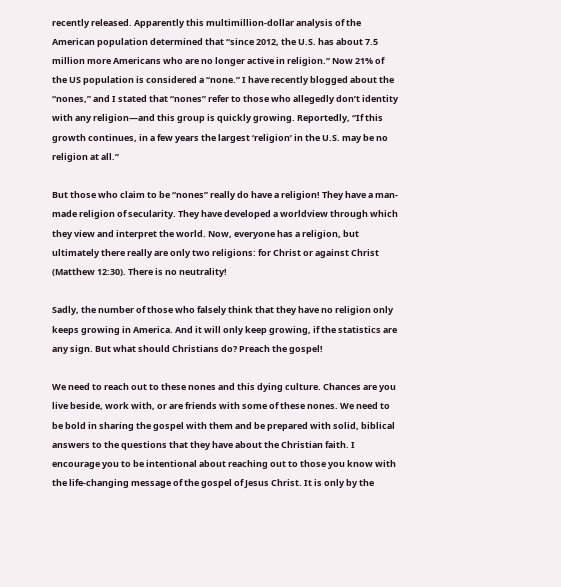recently released. Apparently this multimillion-dollar analysis of the American population determined that “since 2012, the U.S. has about 7.5 million more Americans who are no longer active in religion.” Now 21% of the US population is considered a “none.” I have recently blogged about the “nones,” and I stated that “nones” refer to those who allegedly don’t identity with any religion—and this group is quickly growing. Reportedly, “If this growth continues, in a few years the largest ‘religion’ in the U.S. may be no religion at all.”

But those who claim to be “nones” really do have a religion! They have a man-made religion of secularity. They have developed a worldview through which they view and interpret the world. Now, everyone has a religion, but ultimately there really are only two religions: for Christ or against Christ (Matthew 12:30). There is no neutrality!

Sadly, the number of those who falsely think that they have no religion only keeps growing in America. And it will only keep growing, if the statistics are any sign. But what should Christians do? Preach the gospel!

We need to reach out to these nones and this dying culture. Chances are you live beside, work with, or are friends with some of these nones. We need to be bold in sharing the gospel with them and be prepared with solid, biblical answers to the questions that they have about the Christian faith. I encourage you to be intentional about reaching out to those you know with the life-changing message of the gospel of Jesus Christ. It is only by the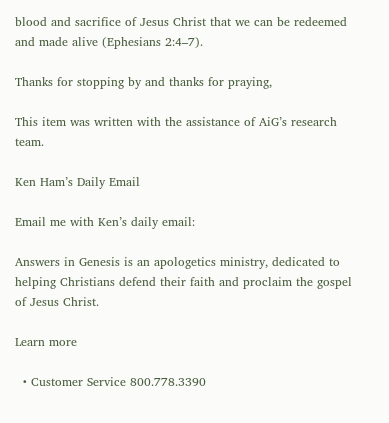blood and sacrifice of Jesus Christ that we can be redeemed and made alive (Ephesians 2:4–7).

Thanks for stopping by and thanks for praying,

This item was written with the assistance of AiG’s research team.

Ken Ham’s Daily Email

Email me with Ken’s daily email:

Answers in Genesis is an apologetics ministry, dedicated to helping Christians defend their faith and proclaim the gospel of Jesus Christ.

Learn more

  • Customer Service 800.778.3390